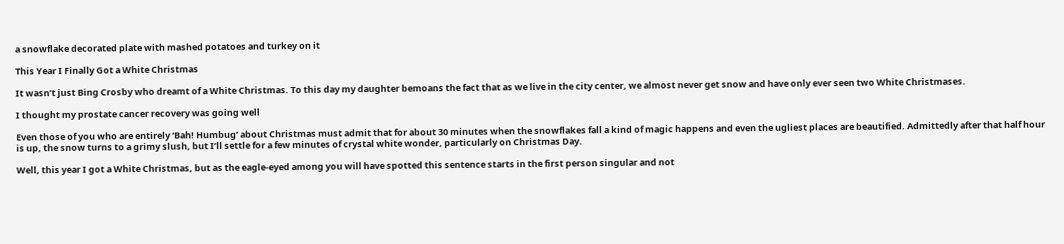a snowflake decorated plate with mashed potatoes and turkey on it

This Year I Finally Got a White Christmas

It wasn’t just Bing Crosby who dreamt of a White Christmas. To this day my daughter bemoans the fact that as we live in the city center, we almost never get snow and have only ever seen two White Christmases.

I thought my prostate cancer recovery was going well

Even those of you who are entirely ‘Bah! Humbug’ about Christmas must admit that for about 30 minutes when the snowflakes fall a kind of magic happens and even the ugliest places are beautified. Admittedly after that half hour is up, the snow turns to a grimy slush, but I’ll settle for a few minutes of crystal white wonder, particularly on Christmas Day.

Well, this year I got a White Christmas, but as the eagle-eyed among you will have spotted this sentence starts in the first person singular and not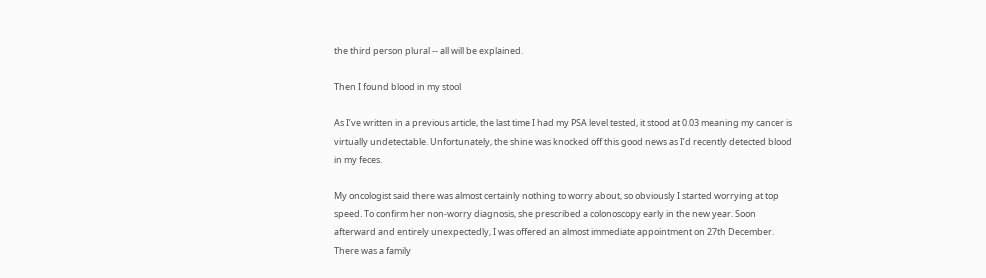the third person plural -- all will be explained.

Then I found blood in my stool

As I’ve written in a previous article, the last time I had my PSA level tested, it stood at 0.03 meaning my cancer is virtually undetectable. Unfortunately, the shine was knocked off this good news as I’d recently detected blood in my feces.

My oncologist said there was almost certainly nothing to worry about, so obviously I started worrying at top speed. To confirm her non-worry diagnosis, she prescribed a colonoscopy early in the new year. Soon afterward and entirely unexpectedly, I was offered an almost immediate appointment on 27th December. There was a family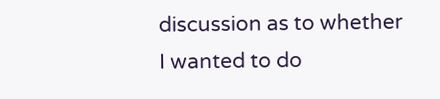discussion as to whether I wanted to do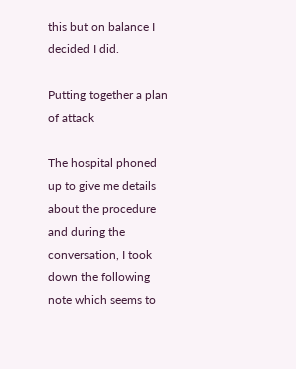this but on balance I decided I did.

Putting together a plan of attack

The hospital phoned up to give me details about the procedure and during the conversation, I took down the following note which seems to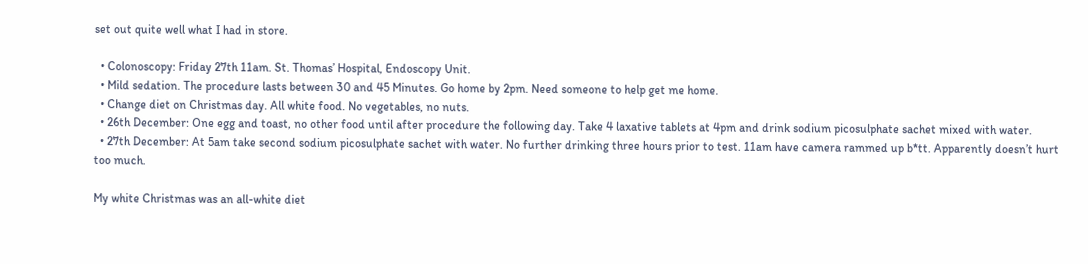set out quite well what I had in store.

  • Colonoscopy: Friday 27th 11am. St. Thomas’ Hospital, Endoscopy Unit.
  • Mild sedation. The procedure lasts between 30 and 45 Minutes. Go home by 2pm. Need someone to help get me home.
  • Change diet on Christmas day. All white food. No vegetables, no nuts.
  • 26th December: One egg and toast, no other food until after procedure the following day. Take 4 laxative tablets at 4pm and drink sodium picosulphate sachet mixed with water.
  • 27th December: At 5am take second sodium picosulphate sachet with water. No further drinking three hours prior to test. 11am have camera rammed up b*tt. Apparently doesn’t hurt too much.

My white Christmas was an all-white diet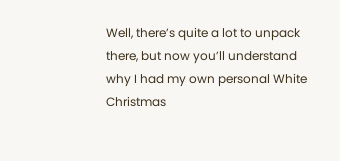Well, there’s quite a lot to unpack there, but now you’ll understand why I had my own personal White Christmas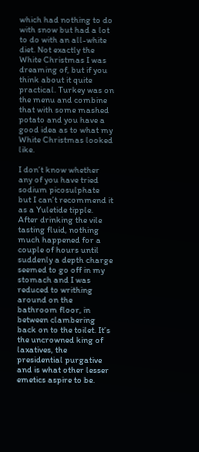which had nothing to do with snow but had a lot to do with an all-white diet. Not exactly the White Christmas I was dreaming of, but if you think about it quite practical. Turkey was on the menu and combine that with some mashed potato and you have a good idea as to what my White Christmas looked like.

I don’t know whether any of you have tried sodium picosulphate but I can’t recommend it as a Yuletide tipple. After drinking the vile tasting fluid, nothing much happened for a couple of hours until suddenly a depth charge seemed to go off in my stomach and I was reduced to writhing around on the bathroom floor, in between clambering back on to the toilet. It’s the uncrowned king of laxatives, the presidential purgative and is what other lesser emetics aspire to be.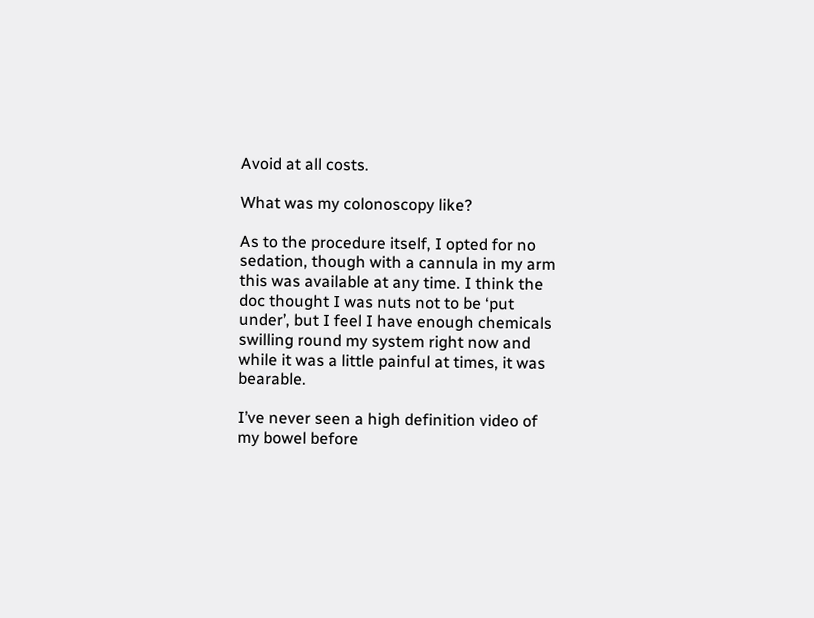Avoid at all costs.

What was my colonoscopy like?

As to the procedure itself, I opted for no sedation, though with a cannula in my arm this was available at any time. I think the doc thought I was nuts not to be ‘put under’, but I feel I have enough chemicals swilling round my system right now and while it was a little painful at times, it was bearable.

I’ve never seen a high definition video of my bowel before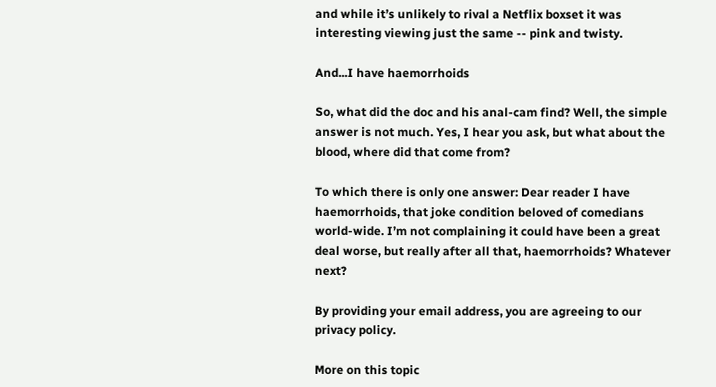and while it’s unlikely to rival a Netflix boxset it was interesting viewing just the same -- pink and twisty.

And...I have haemorrhoids

So, what did the doc and his anal-cam find? Well, the simple answer is not much. Yes, I hear you ask, but what about the blood, where did that come from?

To which there is only one answer: Dear reader I have haemorrhoids, that joke condition beloved of comedians world-wide. I’m not complaining it could have been a great deal worse, but really after all that, haemorrhoids? Whatever next?

By providing your email address, you are agreeing to our privacy policy.

More on this topic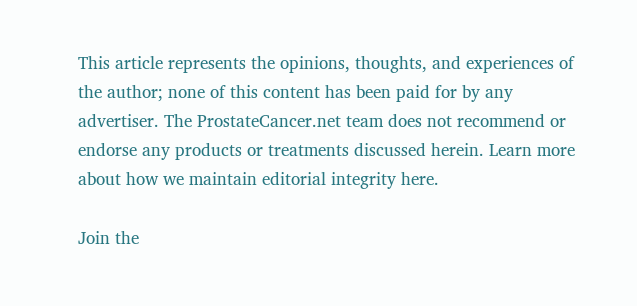This article represents the opinions, thoughts, and experiences of the author; none of this content has been paid for by any advertiser. The ProstateCancer.net team does not recommend or endorse any products or treatments discussed herein. Learn more about how we maintain editorial integrity here.

Join the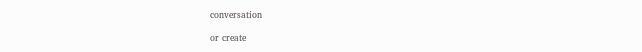conversation

or create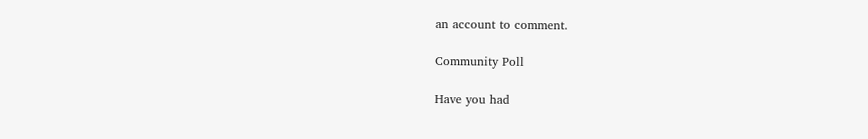an account to comment.

Community Poll

Have you had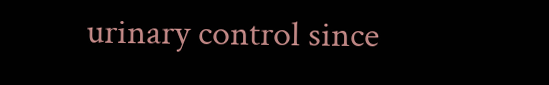urinary control since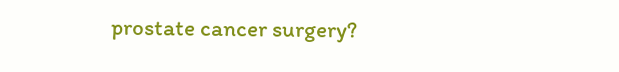prostate cancer surgery?